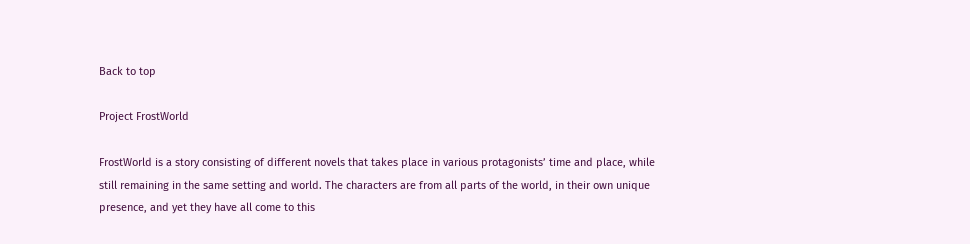Back to top

Project FrostWorld

FrostWorld is a story consisting of different novels that takes place in various protagonists’ time and place, while still remaining in the same setting and world. The characters are from all parts of the world, in their own unique presence, and yet they have all come to this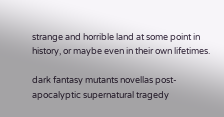strange and horrible land at some point in history, or maybe even in their own lifetimes.

dark fantasy mutants novellas post-apocalyptic supernatural tragedy